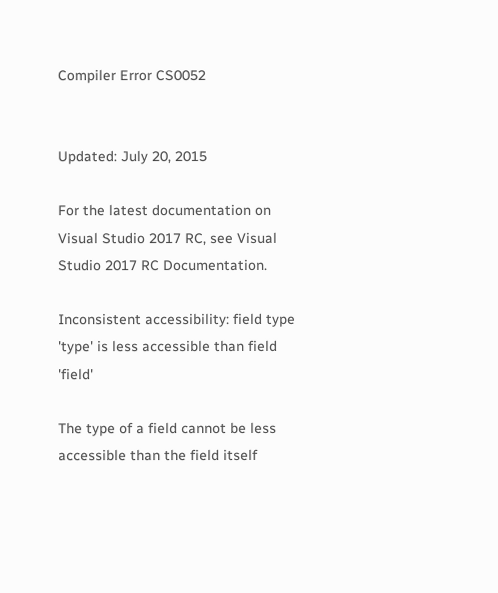Compiler Error CS0052


Updated: July 20, 2015

For the latest documentation on Visual Studio 2017 RC, see Visual Studio 2017 RC Documentation.

Inconsistent accessibility: field type 'type' is less accessible than field 'field'

The type of a field cannot be less accessible than the field itself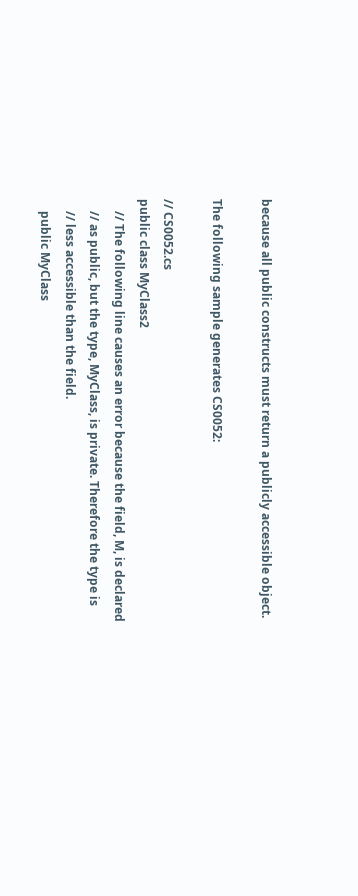because all public constructs must return a publicly accessible object.

The following sample generates CS0052:

// CS0052.cs
public class MyClass2
    // The following line causes an error because the field, M, is declared
    // as public, but the type, MyClass, is private. Therefore the type is
    // less accessible than the field.
    public MyClass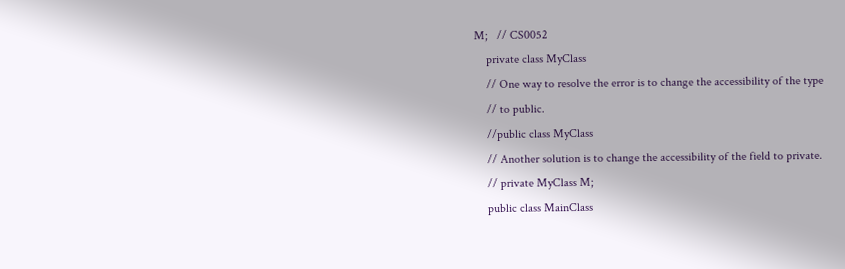M;   // CS0052
    private class MyClass
    // One way to resolve the error is to change the accessibility of the type
    // to public.
    //public class MyClass
    // Another solution is to change the accessibility of the field to private.
    // private MyClass M;
    public class MainClass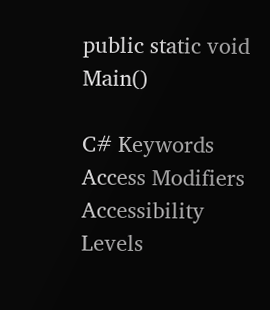public static void Main()

C# Keywords
Access Modifiers
Accessibility Levels